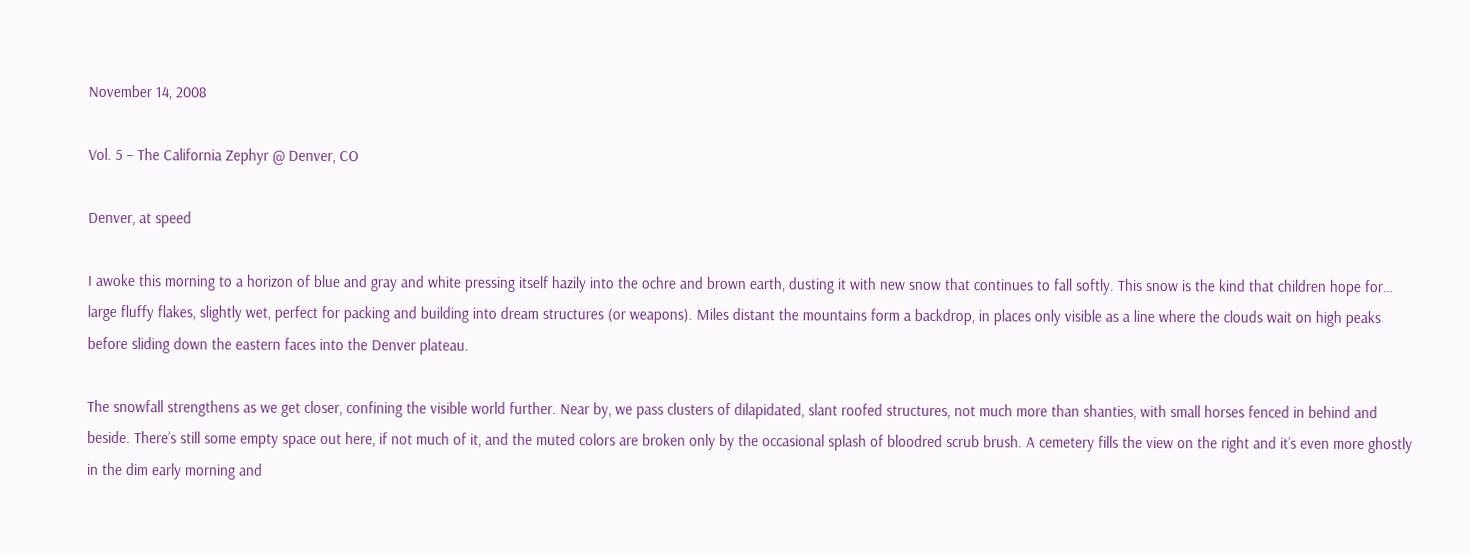November 14, 2008

Vol. 5 – The California Zephyr @ Denver, CO

Denver, at speed

I awoke this morning to a horizon of blue and gray and white pressing itself hazily into the ochre and brown earth, dusting it with new snow that continues to fall softly. This snow is the kind that children hope for… large fluffy flakes, slightly wet, perfect for packing and building into dream structures (or weapons). Miles distant the mountains form a backdrop, in places only visible as a line where the clouds wait on high peaks before sliding down the eastern faces into the Denver plateau.

The snowfall strengthens as we get closer, confining the visible world further. Near by, we pass clusters of dilapidated, slant roofed structures, not much more than shanties, with small horses fenced in behind and beside. There’s still some empty space out here, if not much of it, and the muted colors are broken only by the occasional splash of bloodred scrub brush. A cemetery fills the view on the right and it’s even more ghostly in the dim early morning and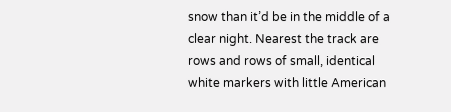snow than it’d be in the middle of a clear night. Nearest the track are rows and rows of small, identical white markers with little American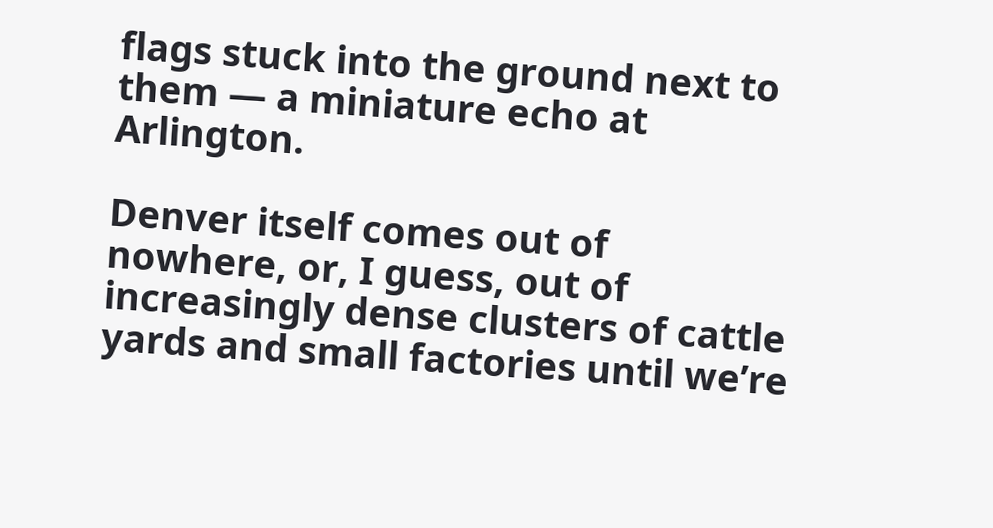flags stuck into the ground next to them — a miniature echo at Arlington.

Denver itself comes out of nowhere, or, I guess, out of increasingly dense clusters of cattle yards and small factories until we’re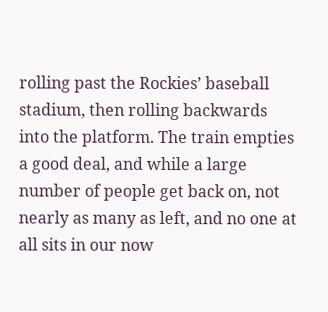rolling past the Rockies’ baseball stadium, then rolling backwards into the platform. The train empties a good deal, and while a large number of people get back on, not nearly as many as left, and no one at all sits in our now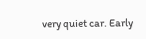very quiet car. Early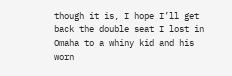though it is, I hope I’ll get back the double seat I lost in Omaha to a whiny kid and his worn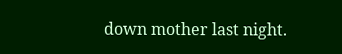down mother last night.